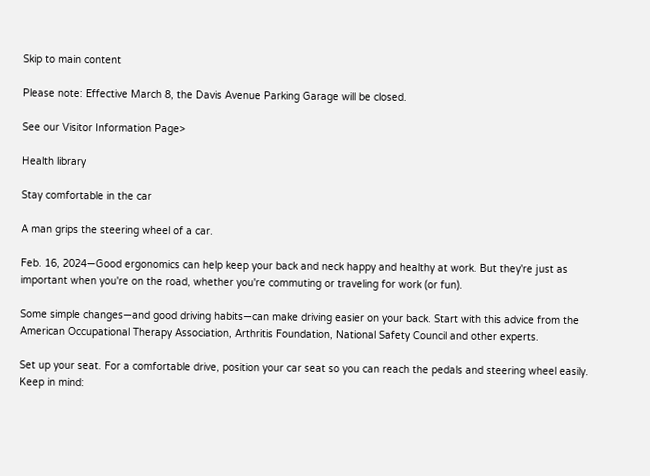Skip to main content

Please note: Effective March 8, the Davis Avenue Parking Garage will be closed.

See our Visitor Information Page>

Health library

Stay comfortable in the car

A man grips the steering wheel of a car.

Feb. 16, 2024—Good ergonomics can help keep your back and neck happy and healthy at work. But they're just as important when you're on the road, whether you're commuting or traveling for work (or fun).

Some simple changes—and good driving habits—can make driving easier on your back. Start with this advice from the American Occupational Therapy Association, Arthritis Foundation, National Safety Council and other experts.

Set up your seat. For a comfortable drive, position your car seat so you can reach the pedals and steering wheel easily. Keep in mind: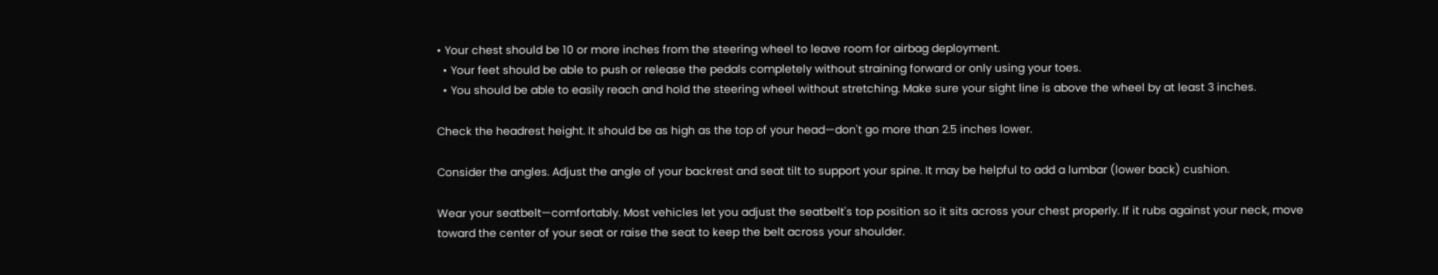• Your chest should be 10 or more inches from the steering wheel to leave room for airbag deployment.
  • Your feet should be able to push or release the pedals completely without straining forward or only using your toes.
  • You should be able to easily reach and hold the steering wheel without stretching. Make sure your sight line is above the wheel by at least 3 inches.

Check the headrest height. It should be as high as the top of your head—don't go more than 2.5 inches lower.

Consider the angles. Adjust the angle of your backrest and seat tilt to support your spine. It may be helpful to add a lumbar (lower back) cushion.

Wear your seatbelt—comfortably. Most vehicles let you adjust the seatbelt's top position so it sits across your chest properly. If it rubs against your neck, move toward the center of your seat or raise the seat to keep the belt across your shoulder.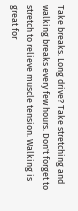Take breaks. Long drive? Take stretching and walking breaks every few hours. Don't forget to stretch to relieve muscle tension. Walking is great for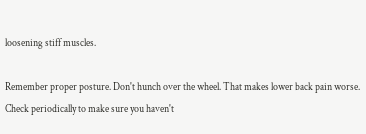loosening stiff muscles.

Remember proper posture. Don't hunch over the wheel. That makes lower back pain worse. Check periodically to make sure you haven't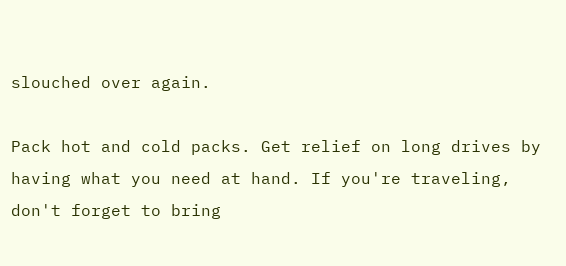slouched over again.

Pack hot and cold packs. Get relief on long drives by having what you need at hand. If you're traveling, don't forget to bring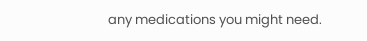any medications you might need.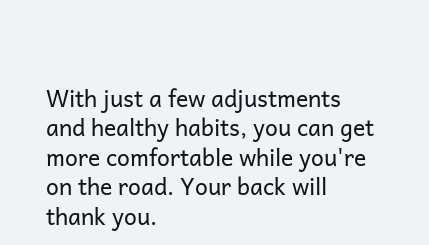With just a few adjustments and healthy habits, you can get more comfortable while you're on the road. Your back will thank you.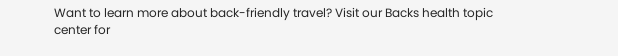Want to learn more about back-friendly travel? Visit our Backs health topic center for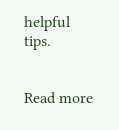helpful tips.


Read more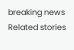breaking news Related stories